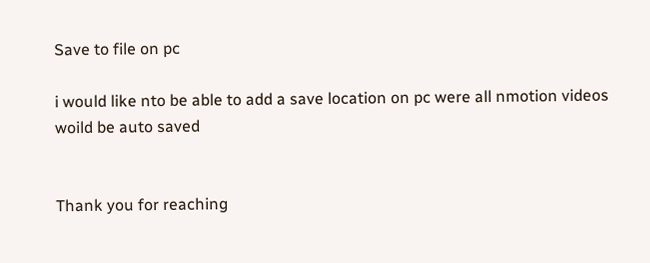Save to file on pc

i would like nto be able to add a save location on pc were all nmotion videos woild be auto saved


Thank you for reaching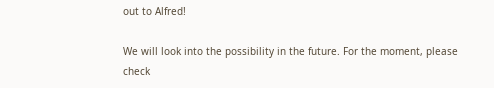out to Alfred!

We will look into the possibility in the future. For the moment, please check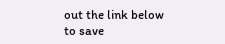out the link below to save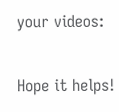your videos:

Hope it helps!